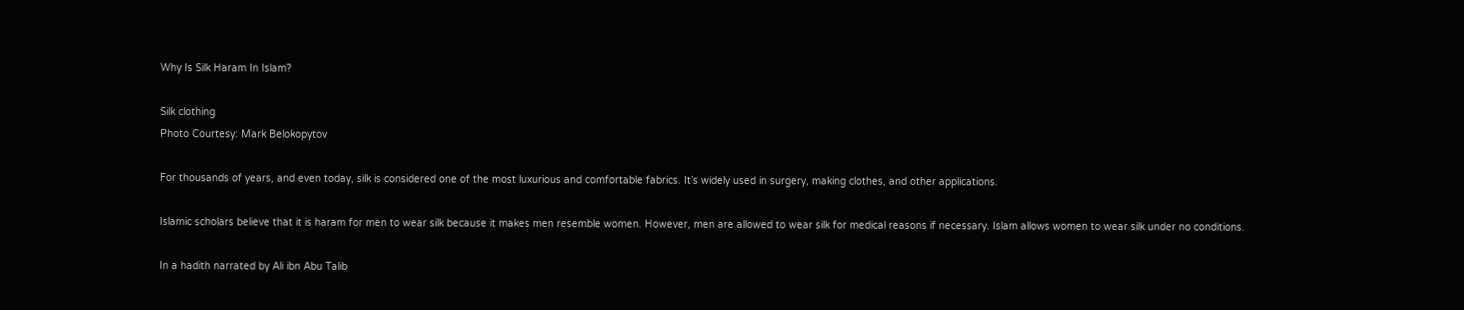Why Is Silk Haram In Islam?

Silk clothing
Photo Courtesy: Mark Belokopytov

For thousands of years, and even today, silk is considered one of the most luxurious and comfortable fabrics. It’s widely used in surgery, making clothes, and other applications.

Islamic scholars believe that it is haram for men to wear silk because it makes men resemble women. However, men are allowed to wear silk for medical reasons if necessary. Islam allows women to wear silk under no conditions.

In a hadith narrated by Ali ibn Abu Talib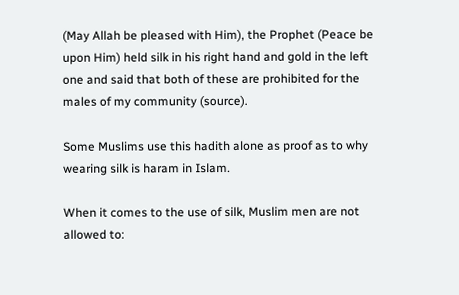(May Allah be pleased with Him), the Prophet (Peace be upon Him) held silk in his right hand and gold in the left one and said that both of these are prohibited for the males of my community (source).

Some Muslims use this hadith alone as proof as to why wearing silk is haram in Islam.

When it comes to the use of silk, Muslim men are not allowed to: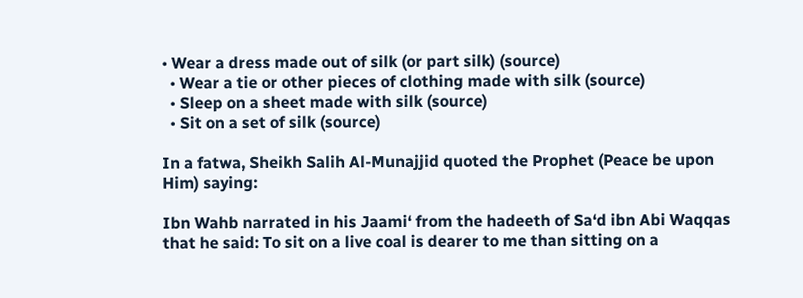• Wear a dress made out of silk (or part silk) (source)
  • Wear a tie or other pieces of clothing made with silk (source)
  • Sleep on a sheet made with silk (source)
  • Sit on a set of silk (source)

In a fatwa, Sheikh Salih Al-Munajjid quoted the Prophet (Peace be upon Him) saying:

Ibn Wahb narrated in his Jaami‘ from the hadeeth of Sa‘d ibn Abi Waqqas that he said: To sit on a live coal is dearer to me than sitting on a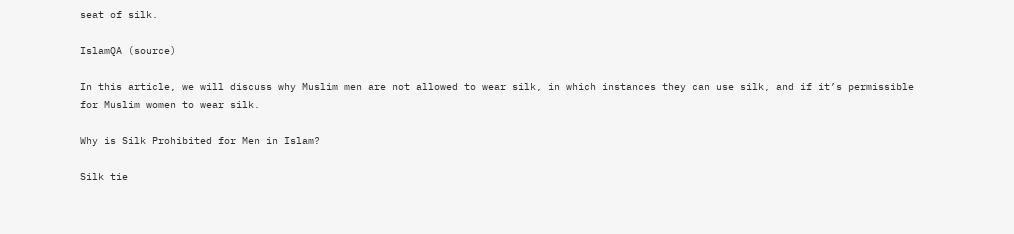seat of silk.

IslamQA (source)

In this article, we will discuss why Muslim men are not allowed to wear silk, in which instances they can use silk, and if it’s permissible for Muslim women to wear silk.

Why is Silk Prohibited for Men in Islam?

Silk tie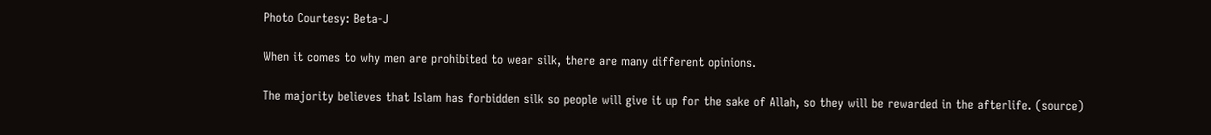Photo Courtesy: Beta-J

When it comes to why men are prohibited to wear silk, there are many different opinions.

The majority believes that Islam has forbidden silk so people will give it up for the sake of Allah, so they will be rewarded in the afterlife. (source)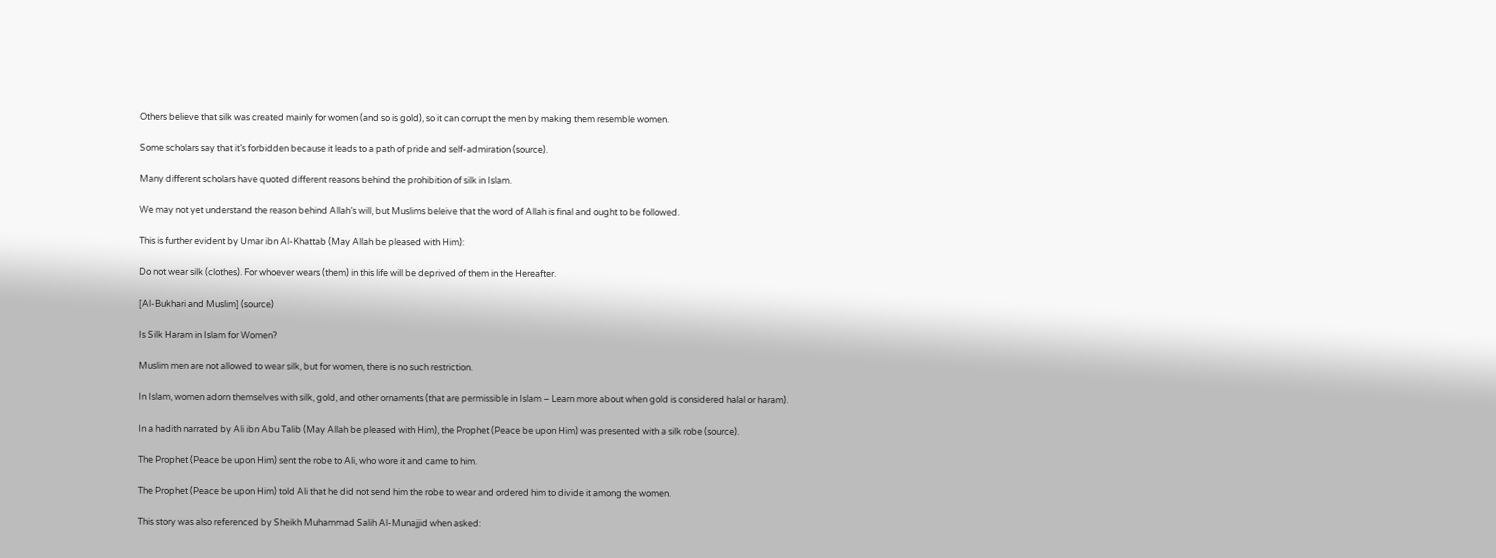Others believe that silk was created mainly for women (and so is gold), so it can corrupt the men by making them resemble women.

Some scholars say that it’s forbidden because it leads to a path of pride and self-admiration (source).

Many different scholars have quoted different reasons behind the prohibition of silk in Islam.

We may not yet understand the reason behind Allah’s will, but Muslims beleive that the word of Allah is final and ought to be followed.

This is further evident by Umar ibn Al-Khattab (May Allah be pleased with Him):

Do not wear silk (clothes). For whoever wears (them) in this life will be deprived of them in the Hereafter.

[Al-Bukhari and Muslim] (source)

Is Silk Haram in Islam for Women?

Muslim men are not allowed to wear silk, but for women, there is no such restriction.

In Islam, women adorn themselves with silk, gold, and other ornaments (that are permissible in Islam – Learn more about when gold is considered halal or haram).

In a hadith narrated by Ali ibn Abu Talib (May Allah be pleased with Him), the Prophet (Peace be upon Him) was presented with a silk robe (source).

The Prophet (Peace be upon Him) sent the robe to Ali, who wore it and came to him.

The Prophet (Peace be upon Him) told Ali that he did not send him the robe to wear and ordered him to divide it among the women.

This story was also referenced by Sheikh Muhammad Salih Al-Munajjid when asked: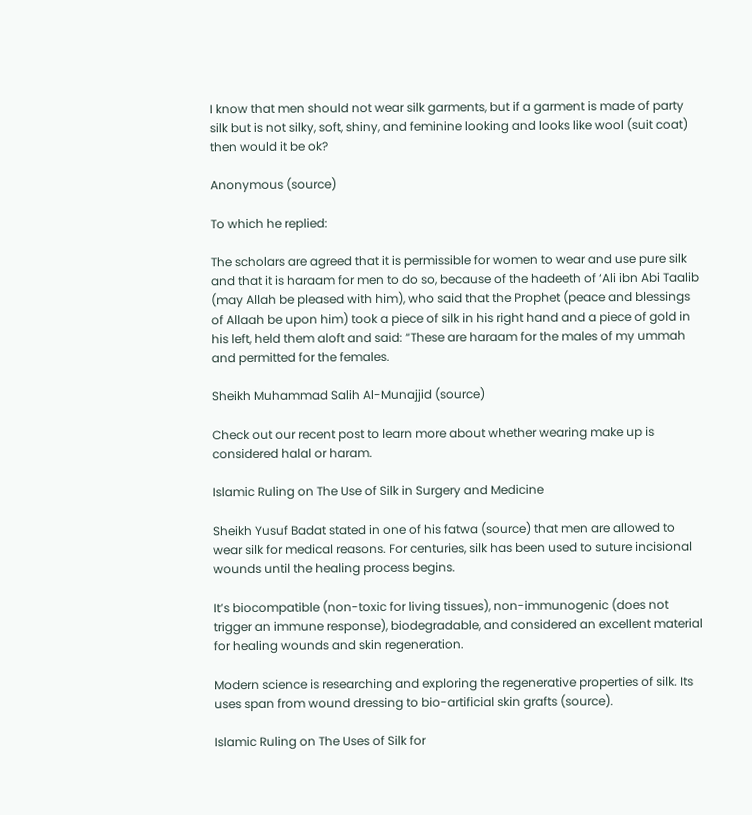I know that men should not wear silk garments, but if a garment is made of party silk but is not silky, soft, shiny, and feminine looking and looks like wool (suit coat) then would it be ok?

Anonymous (source)

To which he replied:

The scholars are agreed that it is permissible for women to wear and use pure silk and that it is haraam for men to do so, because of the hadeeth of ‘Ali ibn Abi Taalib (may Allah be pleased with him), who said that the Prophet (peace and blessings of Allaah be upon him) took a piece of silk in his right hand and a piece of gold in his left, held them aloft and said: “These are haraam for the males of my ummah and permitted for the females.

Sheikh Muhammad Salih Al-Munajjid (source)

Check out our recent post to learn more about whether wearing make up is considered halal or haram.

Islamic Ruling on The Use of Silk in Surgery and Medicine

Sheikh Yusuf Badat stated in one of his fatwa (source) that men are allowed to wear silk for medical reasons. For centuries, silk has been used to suture incisional wounds until the healing process begins.

It’s biocompatible (non-toxic for living tissues), non-immunogenic (does not trigger an immune response), biodegradable, and considered an excellent material for healing wounds and skin regeneration.

Modern science is researching and exploring the regenerative properties of silk. Its uses span from wound dressing to bio-artificial skin grafts (source).

Islamic Ruling on The Uses of Silk for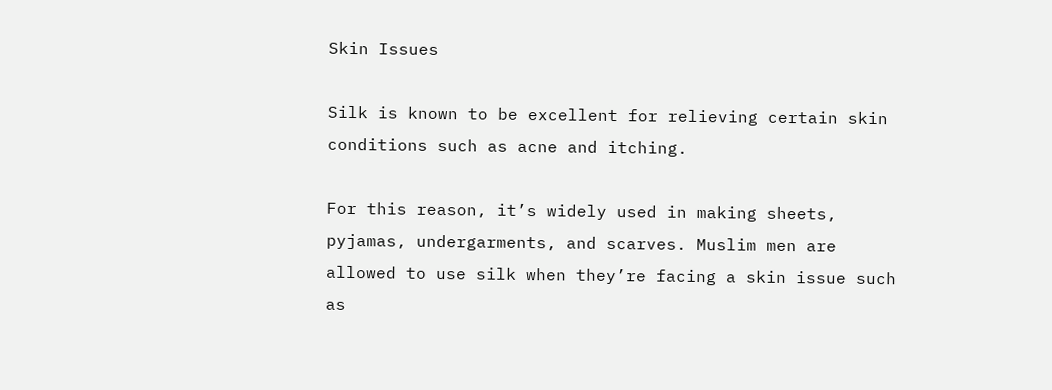Skin Issues

Silk is known to be excellent for relieving certain skin conditions such as acne and itching.

For this reason, it’s widely used in making sheets, pyjamas, undergarments, and scarves. Muslim men are allowed to use silk when they’re facing a skin issue such as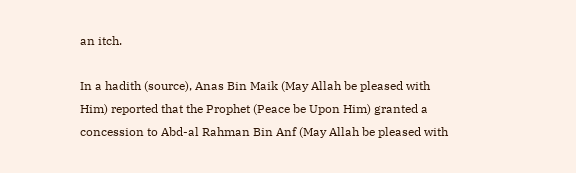an itch.

In a hadith (source), Anas Bin Maik (May Allah be pleased with Him) reported that the Prophet (Peace be Upon Him) granted a concession to Abd-al Rahman Bin Anf (May Allah be pleased with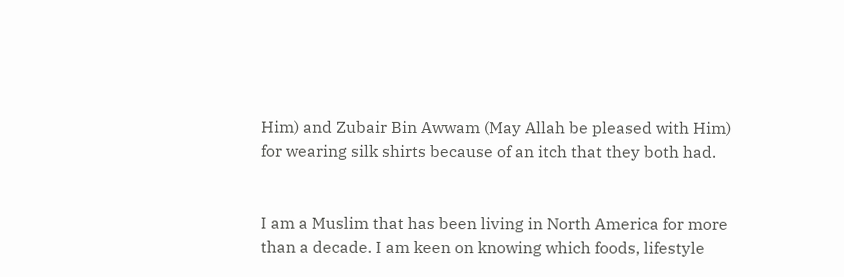Him) and Zubair Bin Awwam (May Allah be pleased with Him) for wearing silk shirts because of an itch that they both had.


I am a Muslim that has been living in North America for more than a decade. I am keen on knowing which foods, lifestyle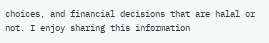choices, and financial decisions that are halal or not. I enjoy sharing this information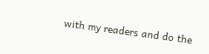with my readers and do the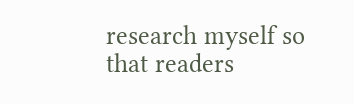research myself so that readers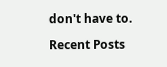don't have to.

Recent Posts